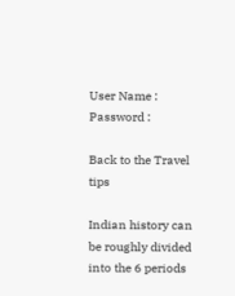User Name :
Password :

Back to the Travel tips

Indian history can be roughly divided into the 6 periods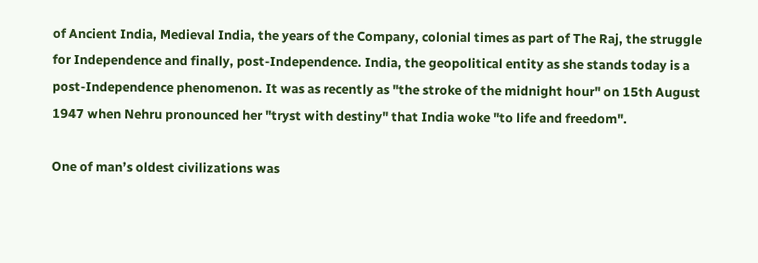of Ancient India, Medieval India, the years of the Company, colonial times as part of The Raj, the struggle for Independence and finally, post-Independence. India, the geopolitical entity as she stands today is a post-Independence phenomenon. It was as recently as "the stroke of the midnight hour" on 15th August 1947 when Nehru pronounced her "tryst with destiny" that India woke "to life and freedom".

One of man’s oldest civilizations was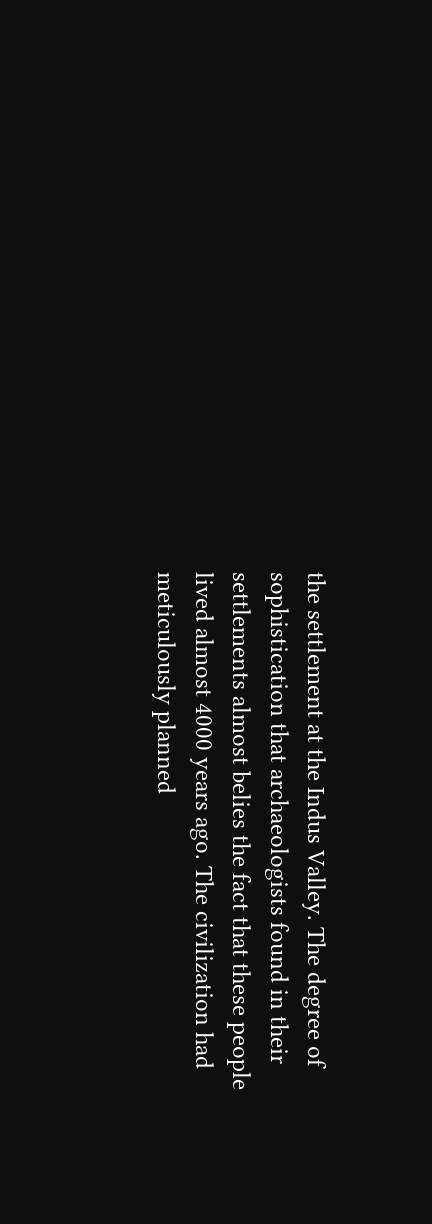the settlement at the Indus Valley. The degree of sophistication that archaeologists found in their settlements almost belies the fact that these people lived almost 4000 years ago. The civilization had meticulously planned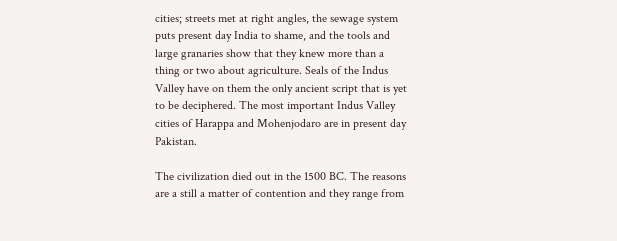cities; streets met at right angles, the sewage system puts present day India to shame, and the tools and large granaries show that they knew more than a thing or two about agriculture. Seals of the Indus Valley have on them the only ancient script that is yet to be deciphered. The most important Indus Valley cities of Harappa and Mohenjodaro are in present day Pakistan.

The civilization died out in the 1500 BC. The reasons are a still a matter of contention and they range from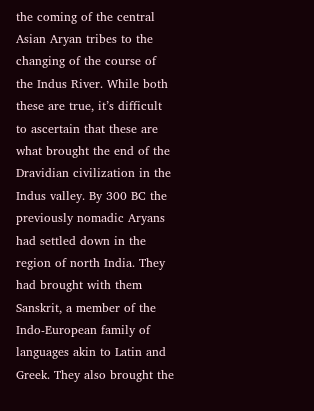the coming of the central Asian Aryan tribes to the changing of the course of the Indus River. While both these are true, it’s difficult to ascertain that these are what brought the end of the Dravidian civilization in the Indus valley. By 300 BC the previously nomadic Aryans had settled down in the region of north India. They had brought with them Sanskrit, a member of the Indo-European family of languages akin to Latin and Greek. They also brought the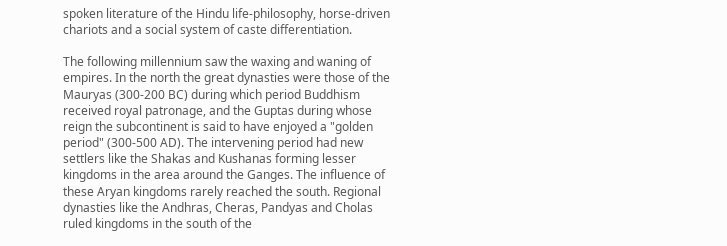spoken literature of the Hindu life-philosophy, horse-driven chariots and a social system of caste differentiation.

The following millennium saw the waxing and waning of empires. In the north the great dynasties were those of the Mauryas (300-200 BC) during which period Buddhism received royal patronage, and the Guptas during whose reign the subcontinent is said to have enjoyed a "golden period" (300-500 AD). The intervening period had new settlers like the Shakas and Kushanas forming lesser kingdoms in the area around the Ganges. The influence of these Aryan kingdoms rarely reached the south. Regional dynasties like the Andhras, Cheras, Pandyas and Cholas ruled kingdoms in the south of the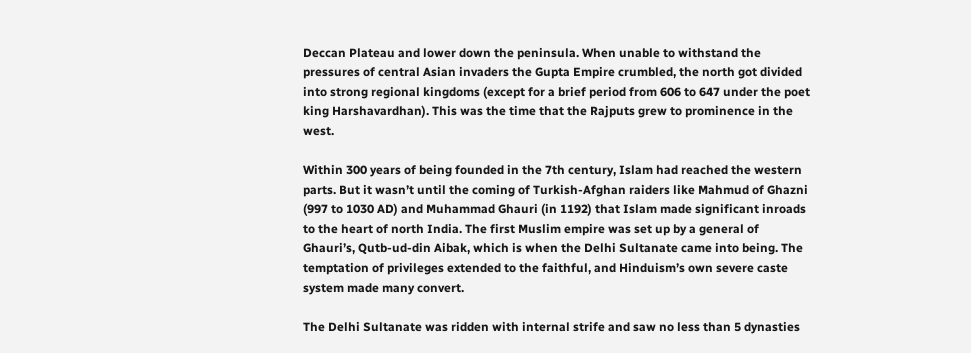Deccan Plateau and lower down the peninsula. When unable to withstand the pressures of central Asian invaders the Gupta Empire crumbled, the north got divided into strong regional kingdoms (except for a brief period from 606 to 647 under the poet king Harshavardhan). This was the time that the Rajputs grew to prominence in the west.

Within 300 years of being founded in the 7th century, Islam had reached the western parts. But it wasn’t until the coming of Turkish-Afghan raiders like Mahmud of Ghazni (997 to 1030 AD) and Muhammad Ghauri (in 1192) that Islam made significant inroads to the heart of north India. The first Muslim empire was set up by a general of Ghauri’s, Qutb-ud-din Aibak, which is when the Delhi Sultanate came into being. The temptation of privileges extended to the faithful, and Hinduism’s own severe caste system made many convert.

The Delhi Sultanate was ridden with internal strife and saw no less than 5 dynasties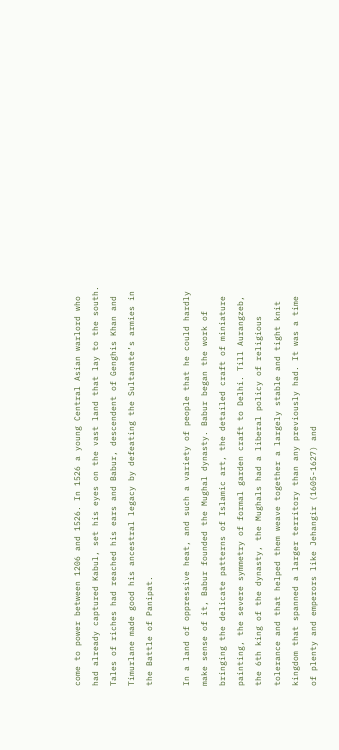come to power between 1206 and 1526. In 1526 a young Central Asian warlord who had already captured Kabul, set his eyes on the vast land that lay to the south. Tales of riches had reached his ears and Babur, descendent of Genghis Khan and Timurlane made good his ancestral legacy by defeating the Sultanate’s armies in the Battle of Panipat.

In a land of oppressive heat, and such a variety of people that he could hardly make sense of it, Babur founded the Mughal dynasty. Babur began the work of bringing the delicate patterns of Islamic art, the detailed craft of miniature painting, the severe symmetry of formal garden craft to Delhi. Till Aurangzeb, the 6th king of the dynasty, the Mughals had a liberal policy of religious tolerance and that helped them weave together a largely stable and tight knit kingdom that spanned a larger territory than any previously had. It was a time of plenty and emperors like Jehangir (1605-1627) and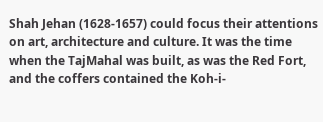Shah Jehan (1628-1657) could focus their attentions on art, architecture and culture. It was the time when the TajMahal was built, as was the Red Fort, and the coffers contained the Koh-i-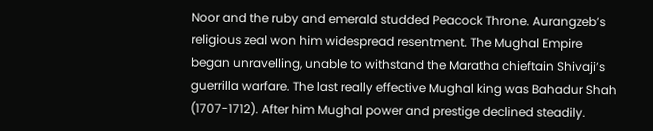Noor and the ruby and emerald studded Peacock Throne. Aurangzeb’s religious zeal won him widespread resentment. The Mughal Empire began unravelling, unable to withstand the Maratha chieftain Shivaji’s guerrilla warfare. The last really effective Mughal king was Bahadur Shah (1707-1712). After him Mughal power and prestige declined steadily.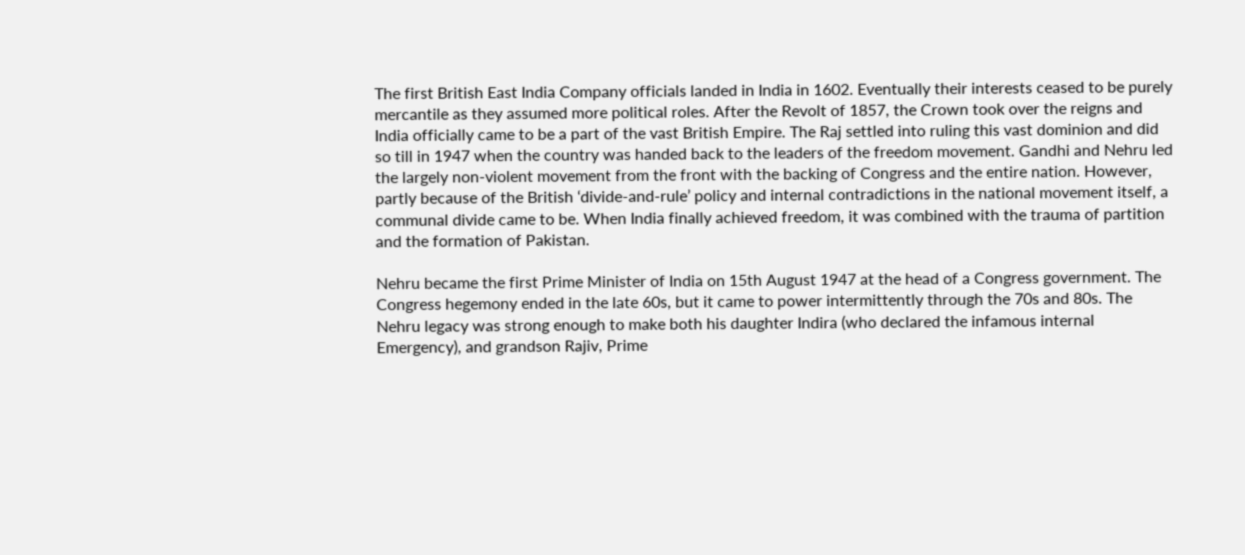The first British East India Company officials landed in India in 1602. Eventually their interests ceased to be purely mercantile as they assumed more political roles. After the Revolt of 1857, the Crown took over the reigns and India officially came to be a part of the vast British Empire. The Raj settled into ruling this vast dominion and did so till in 1947 when the country was handed back to the leaders of the freedom movement. Gandhi and Nehru led the largely non-violent movement from the front with the backing of Congress and the entire nation. However, partly because of the British ‘divide-and-rule’ policy and internal contradictions in the national movement itself, a communal divide came to be. When India finally achieved freedom, it was combined with the trauma of partition and the formation of Pakistan.

Nehru became the first Prime Minister of India on 15th August 1947 at the head of a Congress government. The Congress hegemony ended in the late 60s, but it came to power intermittently through the 70s and 80s. The Nehru legacy was strong enough to make both his daughter Indira (who declared the infamous internal Emergency), and grandson Rajiv, Prime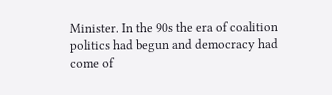Minister. In the 90s the era of coalition politics had begun and democracy had come of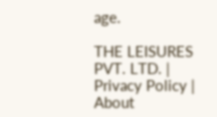age.

THE LEISURES PVT. LTD. | Privacy Policy | About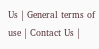Us | General terms of use | Contact Us |